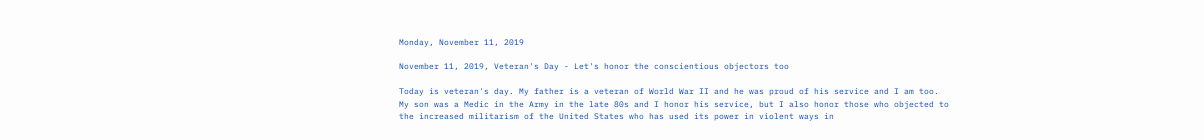Monday, November 11, 2019

November 11, 2019, Veteran's Day - Let's honor the conscientious objectors too

Today is veteran's day. My father is a veteran of World War II and he was proud of his service and I am too. My son was a Medic in the Army in the late 80s and I honor his service, but I also honor those who objected to the increased militarism of the United States who has used its power in violent ways in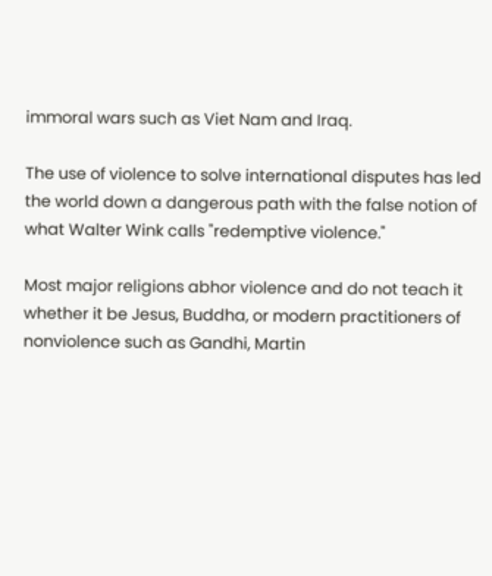immoral wars such as Viet Nam and Iraq.

The use of violence to solve international disputes has led the world down a dangerous path with the false notion of what Walter Wink calls "redemptive violence."

Most major religions abhor violence and do not teach it whether it be Jesus, Buddha, or modern practitioners of nonviolence such as Gandhi, Martin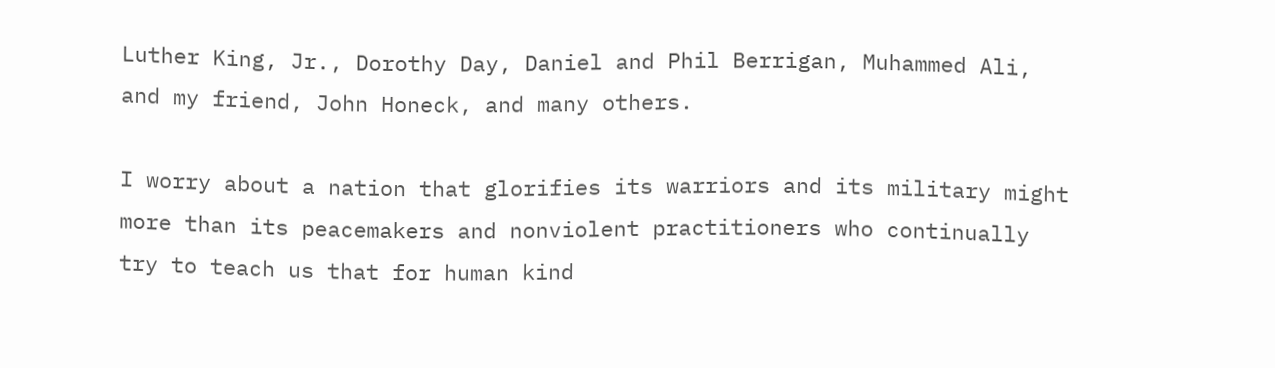Luther King, Jr., Dorothy Day, Daniel and Phil Berrigan, Muhammed Ali, and my friend, John Honeck, and many others.

I worry about a nation that glorifies its warriors and its military might more than its peacemakers and nonviolent practitioners who continually try to teach us that for human kind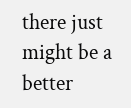there just might be a better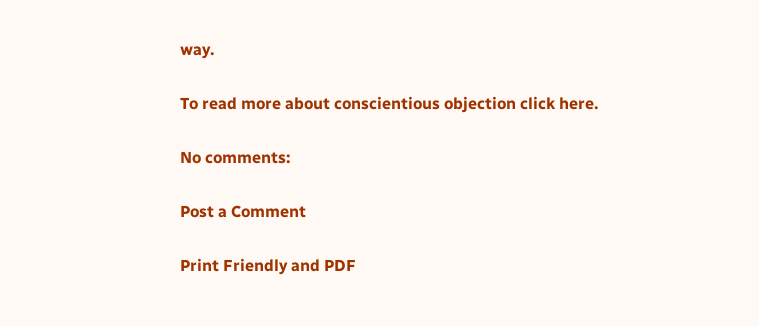way.

To read more about conscientious objection click here.

No comments:

Post a Comment

Print Friendly and PDF